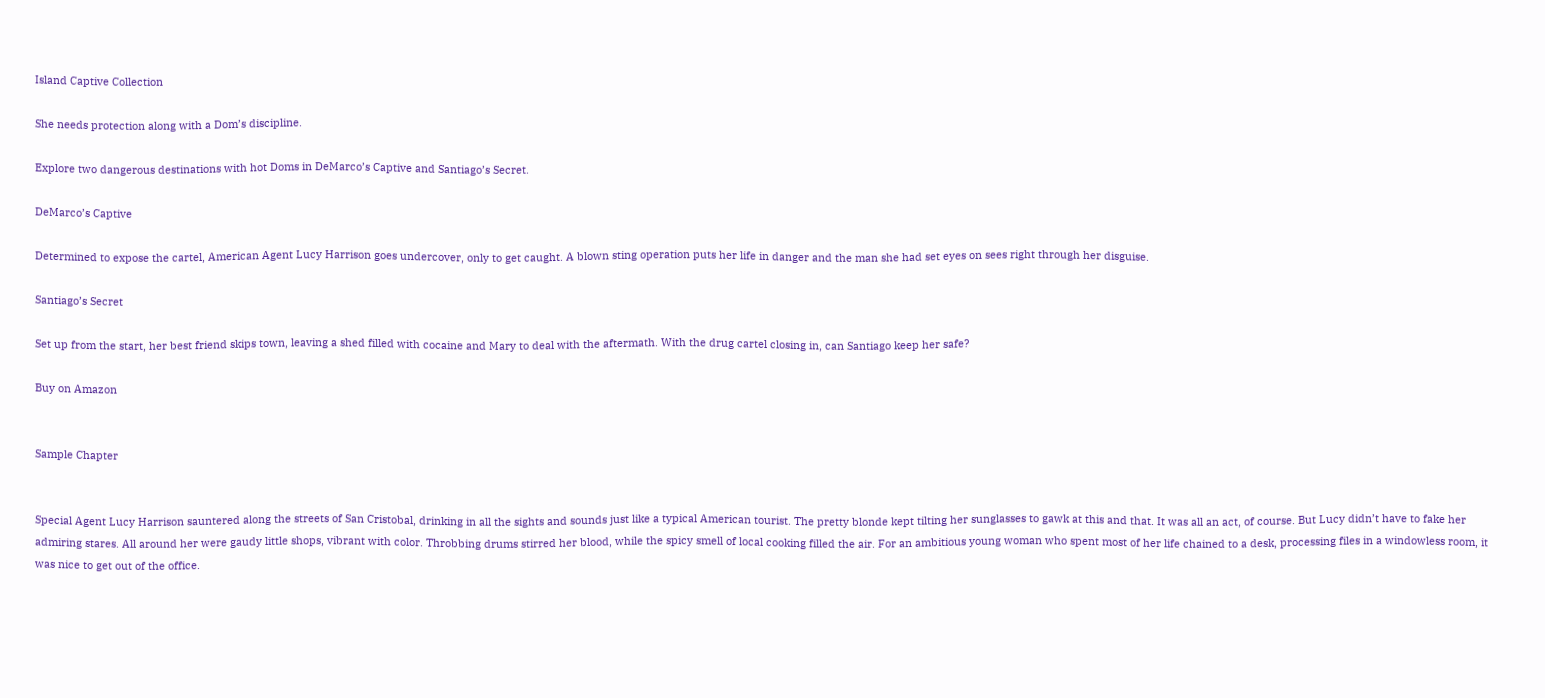Island Captive Collection

She needs protection along with a Dom’s discipline.

Explore two dangerous destinations with hot Doms in DeMarco’s Captive and Santiago’s Secret.

DeMarco’s Captive

Determined to expose the cartel, American Agent Lucy Harrison goes undercover, only to get caught. A blown sting operation puts her life in danger and the man she had set eyes on sees right through her disguise.

Santiago’s Secret

Set up from the start, her best friend skips town, leaving a shed filled with cocaine and Mary to deal with the aftermath. With the drug cartel closing in, can Santiago keep her safe?

Buy on Amazon


Sample Chapter


Special Agent Lucy Harrison sauntered along the streets of San Cristobal, drinking in all the sights and sounds just like a typical American tourist. The pretty blonde kept tilting her sunglasses to gawk at this and that. It was all an act, of course. But Lucy didn’t have to fake her admiring stares. All around her were gaudy little shops, vibrant with color. Throbbing drums stirred her blood, while the spicy smell of local cooking filled the air. For an ambitious young woman who spent most of her life chained to a desk, processing files in a windowless room, it was nice to get out of the office.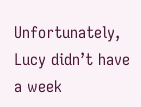Unfortunately, Lucy didn’t have a week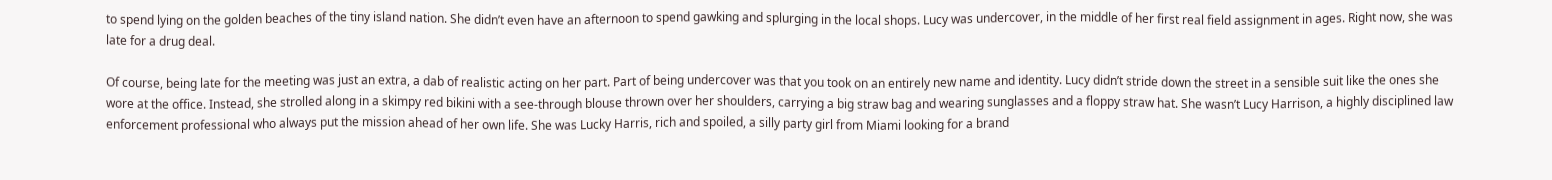to spend lying on the golden beaches of the tiny island nation. She didn’t even have an afternoon to spend gawking and splurging in the local shops. Lucy was undercover, in the middle of her first real field assignment in ages. Right now, she was late for a drug deal.

Of course, being late for the meeting was just an extra, a dab of realistic acting on her part. Part of being undercover was that you took on an entirely new name and identity. Lucy didn’t stride down the street in a sensible suit like the ones she wore at the office. Instead, she strolled along in a skimpy red bikini with a see-through blouse thrown over her shoulders, carrying a big straw bag and wearing sunglasses and a floppy straw hat. She wasn’t Lucy Harrison, a highly disciplined law enforcement professional who always put the mission ahead of her own life. She was Lucky Harris, rich and spoiled, a silly party girl from Miami looking for a brand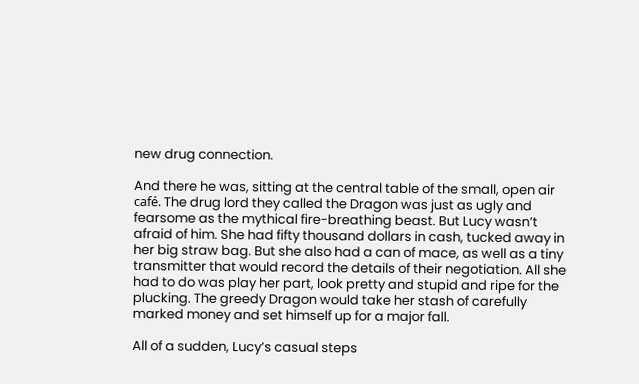new drug connection.

And there he was, sitting at the central table of the small, open air café. The drug lord they called the Dragon was just as ugly and fearsome as the mythical fire-breathing beast. But Lucy wasn’t afraid of him. She had fifty thousand dollars in cash, tucked away in her big straw bag. But she also had a can of mace, as well as a tiny transmitter that would record the details of their negotiation. All she had to do was play her part, look pretty and stupid and ripe for the plucking. The greedy Dragon would take her stash of carefully marked money and set himself up for a major fall.

All of a sudden, Lucy’s casual steps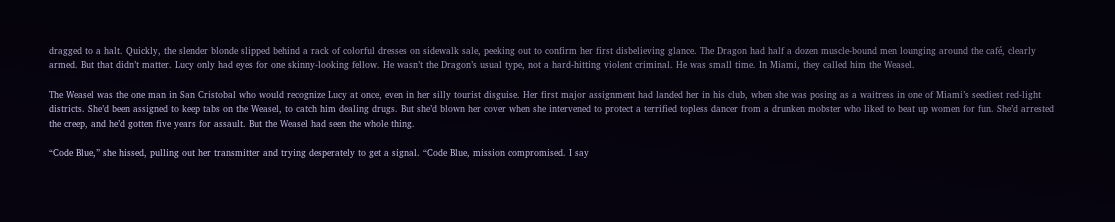dragged to a halt. Quickly, the slender blonde slipped behind a rack of colorful dresses on sidewalk sale, peeking out to confirm her first disbelieving glance. The Dragon had half a dozen muscle-bound men lounging around the café, clearly armed. But that didn’t matter. Lucy only had eyes for one skinny-looking fellow. He wasn’t the Dragon’s usual type, not a hard-hitting violent criminal. He was small time. In Miami, they called him the Weasel.

The Weasel was the one man in San Cristobal who would recognize Lucy at once, even in her silly tourist disguise. Her first major assignment had landed her in his club, when she was posing as a waitress in one of Miami’s seediest red-light districts. She’d been assigned to keep tabs on the Weasel, to catch him dealing drugs. But she’d blown her cover when she intervened to protect a terrified topless dancer from a drunken mobster who liked to beat up women for fun. She’d arrested the creep, and he’d gotten five years for assault. But the Weasel had seen the whole thing.

“Code Blue,” she hissed, pulling out her transmitter and trying desperately to get a signal. “Code Blue, mission compromised. I say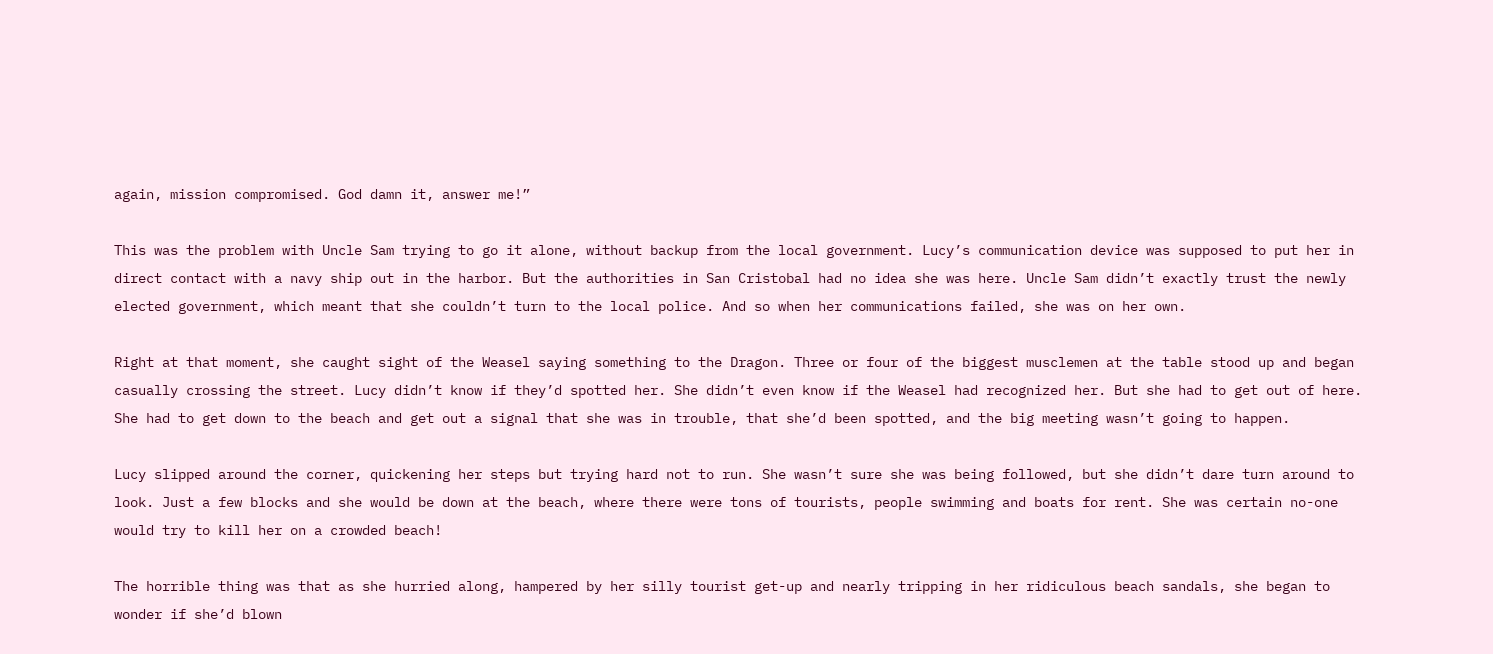again, mission compromised. God damn it, answer me!”

This was the problem with Uncle Sam trying to go it alone, without backup from the local government. Lucy’s communication device was supposed to put her in direct contact with a navy ship out in the harbor. But the authorities in San Cristobal had no idea she was here. Uncle Sam didn’t exactly trust the newly elected government, which meant that she couldn’t turn to the local police. And so when her communications failed, she was on her own.

Right at that moment, she caught sight of the Weasel saying something to the Dragon. Three or four of the biggest musclemen at the table stood up and began casually crossing the street. Lucy didn’t know if they’d spotted her. She didn’t even know if the Weasel had recognized her. But she had to get out of here. She had to get down to the beach and get out a signal that she was in trouble, that she’d been spotted, and the big meeting wasn’t going to happen.

Lucy slipped around the corner, quickening her steps but trying hard not to run. She wasn’t sure she was being followed, but she didn’t dare turn around to look. Just a few blocks and she would be down at the beach, where there were tons of tourists, people swimming and boats for rent. She was certain no-one would try to kill her on a crowded beach!

The horrible thing was that as she hurried along, hampered by her silly tourist get-up and nearly tripping in her ridiculous beach sandals, she began to wonder if she’d blown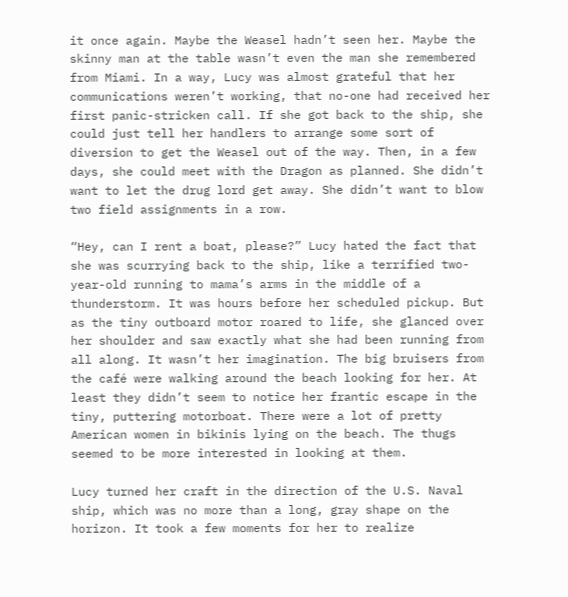it once again. Maybe the Weasel hadn’t seen her. Maybe the skinny man at the table wasn’t even the man she remembered from Miami. In a way, Lucy was almost grateful that her communications weren’t working, that no-one had received her first panic-stricken call. If she got back to the ship, she could just tell her handlers to arrange some sort of diversion to get the Weasel out of the way. Then, in a few days, she could meet with the Dragon as planned. She didn’t want to let the drug lord get away. She didn’t want to blow two field assignments in a row.

“Hey, can I rent a boat, please?” Lucy hated the fact that she was scurrying back to the ship, like a terrified two-year-old running to mama’s arms in the middle of a thunderstorm. It was hours before her scheduled pickup. But as the tiny outboard motor roared to life, she glanced over her shoulder and saw exactly what she had been running from all along. It wasn’t her imagination. The big bruisers from the café were walking around the beach looking for her. At least they didn’t seem to notice her frantic escape in the tiny, puttering motorboat. There were a lot of pretty American women in bikinis lying on the beach. The thugs seemed to be more interested in looking at them.

Lucy turned her craft in the direction of the U.S. Naval ship, which was no more than a long, gray shape on the horizon. It took a few moments for her to realize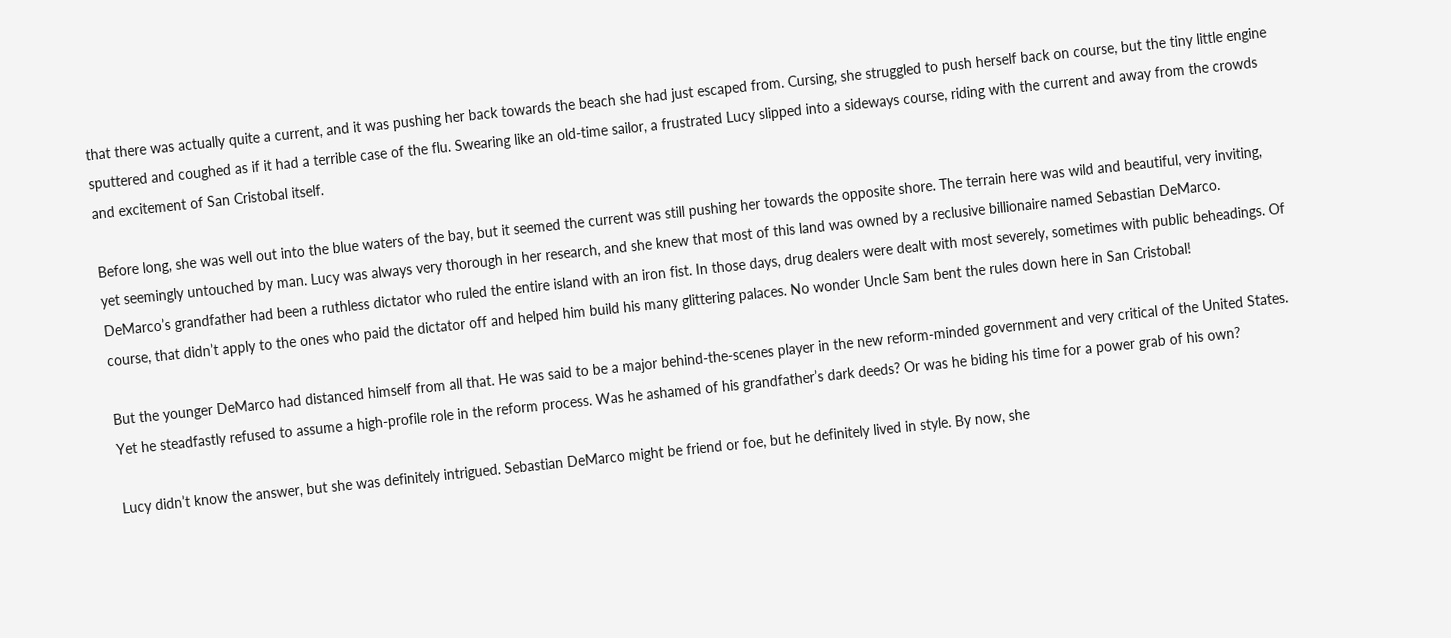that there was actually quite a current, and it was pushing her back towards the beach she had just escaped from. Cursing, she struggled to push herself back on course, but the tiny little engine sputtered and coughed as if it had a terrible case of the flu. Swearing like an old-time sailor, a frustrated Lucy slipped into a sideways course, riding with the current and away from the crowds and excitement of San Cristobal itself.

Before long, she was well out into the blue waters of the bay, but it seemed the current was still pushing her towards the opposite shore. The terrain here was wild and beautiful, very inviting, yet seemingly untouched by man. Lucy was always very thorough in her research, and she knew that most of this land was owned by a reclusive billionaire named Sebastian DeMarco. DeMarco’s grandfather had been a ruthless dictator who ruled the entire island with an iron fist. In those days, drug dealers were dealt with most severely, sometimes with public beheadings. Of course, that didn’t apply to the ones who paid the dictator off and helped him build his many glittering palaces. No wonder Uncle Sam bent the rules down here in San Cristobal!

But the younger DeMarco had distanced himself from all that. He was said to be a major behind-the-scenes player in the new reform-minded government and very critical of the United States. Yet he steadfastly refused to assume a high-profile role in the reform process. Was he ashamed of his grandfather’s dark deeds? Or was he biding his time for a power grab of his own?

Lucy didn’t know the answer, but she was definitely intrigued. Sebastian DeMarco might be friend or foe, but he definitely lived in style. By now, she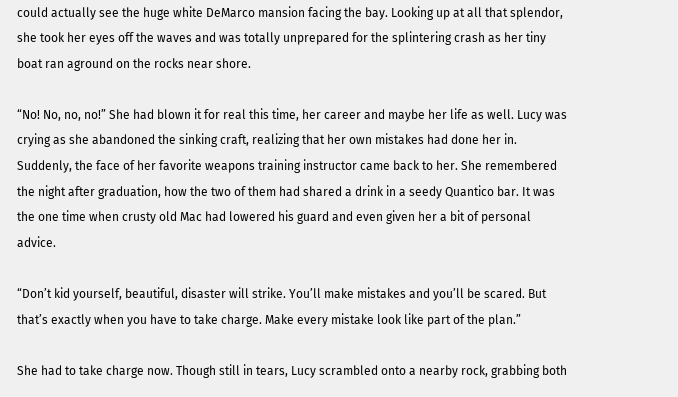could actually see the huge white DeMarco mansion facing the bay. Looking up at all that splendor, she took her eyes off the waves and was totally unprepared for the splintering crash as her tiny boat ran aground on the rocks near shore.

“No! No, no, no!” She had blown it for real this time, her career and maybe her life as well. Lucy was crying as she abandoned the sinking craft, realizing that her own mistakes had done her in. Suddenly, the face of her favorite weapons training instructor came back to her. She remembered the night after graduation, how the two of them had shared a drink in a seedy Quantico bar. It was the one time when crusty old Mac had lowered his guard and even given her a bit of personal advice.

“Don’t kid yourself, beautiful, disaster will strike. You’ll make mistakes and you’ll be scared. But that’s exactly when you have to take charge. Make every mistake look like part of the plan.”

She had to take charge now. Though still in tears, Lucy scrambled onto a nearby rock, grabbing both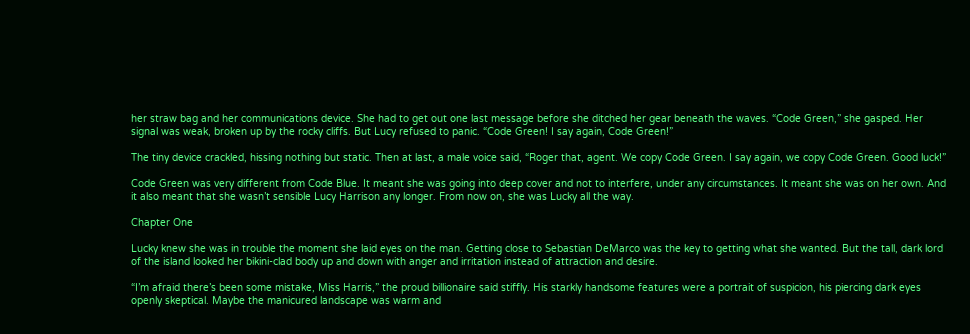her straw bag and her communications device. She had to get out one last message before she ditched her gear beneath the waves. “Code Green,” she gasped. Her signal was weak, broken up by the rocky cliffs. But Lucy refused to panic. “Code Green! I say again, Code Green!”

The tiny device crackled, hissing nothing but static. Then at last, a male voice said, “Roger that, agent. We copy Code Green. I say again, we copy Code Green. Good luck!”

Code Green was very different from Code Blue. It meant she was going into deep cover and not to interfere, under any circumstances. It meant she was on her own. And it also meant that she wasn’t sensible Lucy Harrison any longer. From now on, she was Lucky all the way.

Chapter One

Lucky knew she was in trouble the moment she laid eyes on the man. Getting close to Sebastian DeMarco was the key to getting what she wanted. But the tall, dark lord of the island looked her bikini-clad body up and down with anger and irritation instead of attraction and desire.

“I’m afraid there’s been some mistake, Miss Harris,” the proud billionaire said stiffly. His starkly handsome features were a portrait of suspicion, his piercing dark eyes openly skeptical. Maybe the manicured landscape was warm and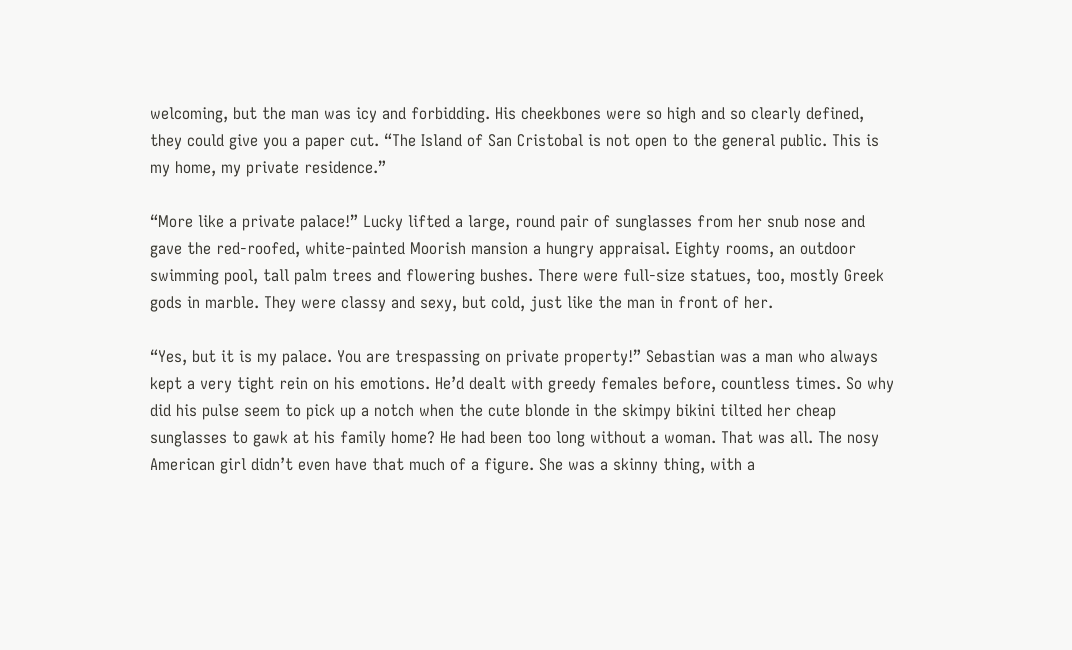welcoming, but the man was icy and forbidding. His cheekbones were so high and so clearly defined, they could give you a paper cut. “The Island of San Cristobal is not open to the general public. This is my home, my private residence.”

“More like a private palace!” Lucky lifted a large, round pair of sunglasses from her snub nose and gave the red-roofed, white-painted Moorish mansion a hungry appraisal. Eighty rooms, an outdoor swimming pool, tall palm trees and flowering bushes. There were full-size statues, too, mostly Greek gods in marble. They were classy and sexy, but cold, just like the man in front of her.

“Yes, but it is my palace. You are trespassing on private property!” Sebastian was a man who always kept a very tight rein on his emotions. He’d dealt with greedy females before, countless times. So why did his pulse seem to pick up a notch when the cute blonde in the skimpy bikini tilted her cheap sunglasses to gawk at his family home? He had been too long without a woman. That was all. The nosy American girl didn’t even have that much of a figure. She was a skinny thing, with a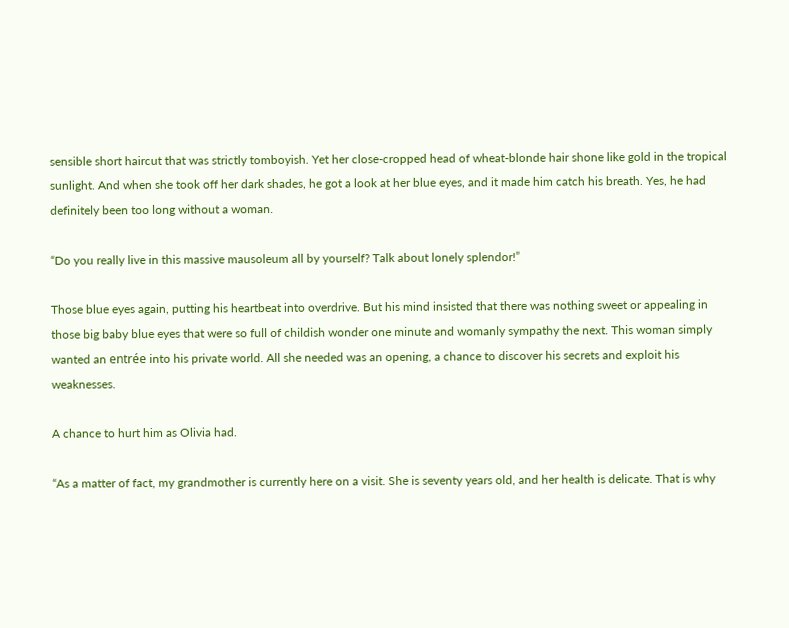sensible short haircut that was strictly tomboyish. Yet her close-cropped head of wheat-blonde hair shone like gold in the tropical sunlight. And when she took off her dark shades, he got a look at her blue eyes, and it made him catch his breath. Yes, he had definitely been too long without a woman.

“Do you really live in this massive mausoleum all by yourself? Talk about lonely splendor!”

Those blue eyes again, putting his heartbeat into overdrive. But his mind insisted that there was nothing sweet or appealing in those big baby blue eyes that were so full of childish wonder one minute and womanly sympathy the next. This woman simply wanted an entrée into his private world. All she needed was an opening, a chance to discover his secrets and exploit his weaknesses.

A chance to hurt him as Olivia had.

“As a matter of fact, my grandmother is currently here on a visit. She is seventy years old, and her health is delicate. That is why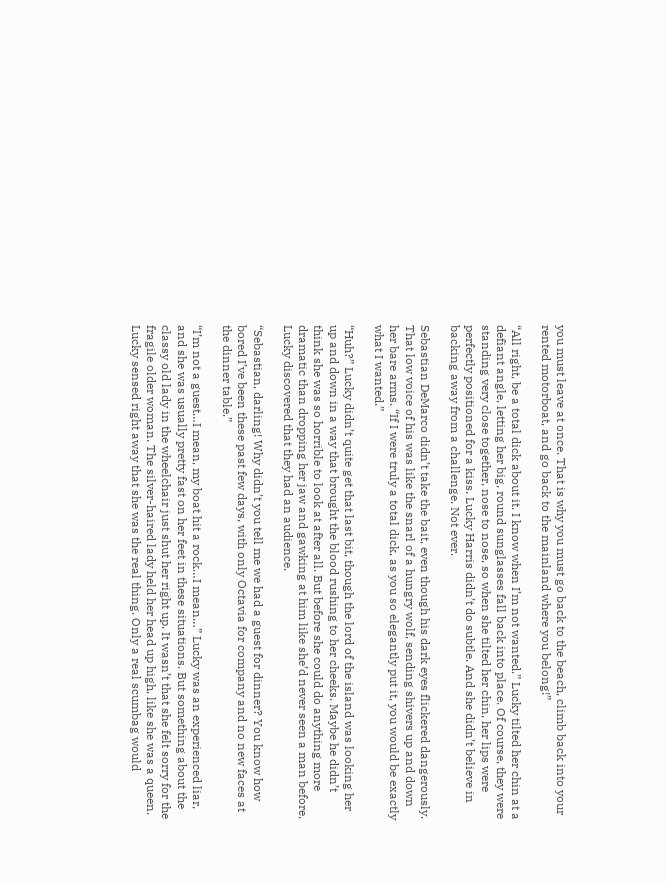you must leave at once. That is why you must go back to the beach, climb back into your rented motorboat, and go back to the mainland where you belong!”

“All right, be a total dick about it. I know when I’m not wanted.” Lucky tilted her chin at a defiant angle, letting her big, round sunglasses fall back into place. Of course, they were standing very close together, nose to nose, so when she tilted her chin, her lips were perfectly positioned for a kiss. Lucky Harris didn’t do subtle. And she didn’t believe in backing away from a challenge. Not ever.

Sebastian DeMarco didn’t take the bait, even though his dark eyes flickered dangerously. That low voice of his was like the snarl of a hungry wolf, sending shivers up and down her bare arms. “If I were truly a total dick, as you so elegantly put it, you would be exactly what I wanted.”

“Huh?” Lucky didn’t quite get that last bit, though the lord of the island was looking her up and down in a way that brought the blood rushing to her cheeks. Maybe he didn’t think she was so horrible to look at after all. But before she could do anything more dramatic than dropping her jaw and gawking at him like she’d never seen a man before, Lucky discovered that they had an audience.

“Sebastian, darling! Why didn’t you tell me we had a guest for dinner? You know how bored I’ve been these past few days, with only Octavia for company and no new faces at the dinner table.”

“I’m not a guest…I mean, my boat hit a rock…I mean…” Lucky was an experienced liar, and she was usually pretty fast on her feet in these situations. But something about the classy old lady in the wheelchair just shut her right up. It wasn’t that she felt sorry for the fragile older woman. The silver-haired lady held her head up high, like she was a queen. Lucky sensed right away that she was the real thing. Only a real scumbag would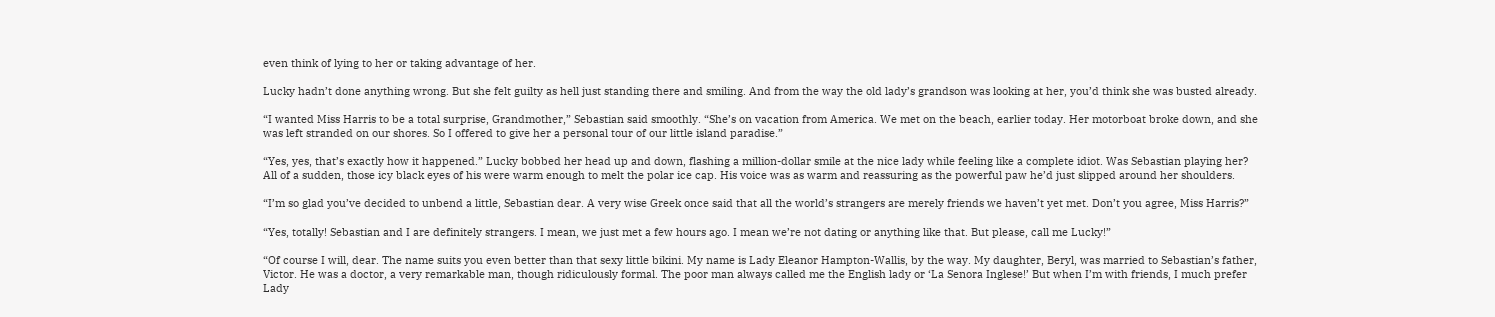even think of lying to her or taking advantage of her.

Lucky hadn’t done anything wrong. But she felt guilty as hell just standing there and smiling. And from the way the old lady’s grandson was looking at her, you’d think she was busted already.

“I wanted Miss Harris to be a total surprise, Grandmother,” Sebastian said smoothly. “She’s on vacation from America. We met on the beach, earlier today. Her motorboat broke down, and she was left stranded on our shores. So I offered to give her a personal tour of our little island paradise.”

“Yes, yes, that’s exactly how it happened.” Lucky bobbed her head up and down, flashing a million-dollar smile at the nice lady while feeling like a complete idiot. Was Sebastian playing her? All of a sudden, those icy black eyes of his were warm enough to melt the polar ice cap. His voice was as warm and reassuring as the powerful paw he’d just slipped around her shoulders.

“I’m so glad you’ve decided to unbend a little, Sebastian dear. A very wise Greek once said that all the world’s strangers are merely friends we haven’t yet met. Don’t you agree, Miss Harris?”

“Yes, totally! Sebastian and I are definitely strangers. I mean, we just met a few hours ago. I mean we’re not dating or anything like that. But please, call me Lucky!”

“Of course I will, dear. The name suits you even better than that sexy little bikini. My name is Lady Eleanor Hampton-Wallis, by the way. My daughter, Beryl, was married to Sebastian’s father, Victor. He was a doctor, a very remarkable man, though ridiculously formal. The poor man always called me the English lady or ‘La Senora Inglese!’ But when I’m with friends, I much prefer Lady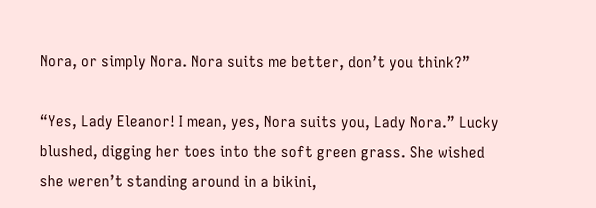Nora, or simply Nora. Nora suits me better, don’t you think?”

“Yes, Lady Eleanor! I mean, yes, Nora suits you, Lady Nora.” Lucky blushed, digging her toes into the soft green grass. She wished she weren’t standing around in a bikini,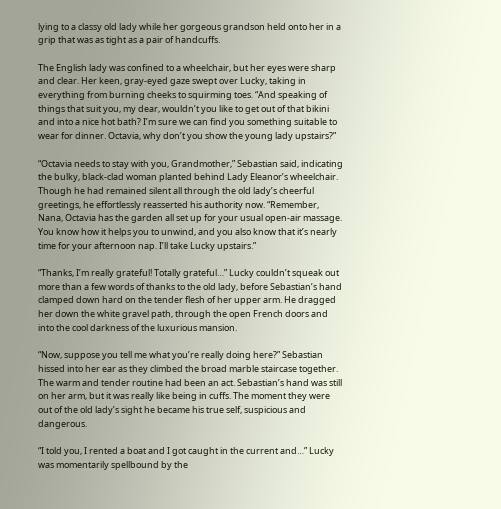lying to a classy old lady while her gorgeous grandson held onto her in a grip that was as tight as a pair of handcuffs.

The English lady was confined to a wheelchair, but her eyes were sharp and clear. Her keen, gray-eyed gaze swept over Lucky, taking in everything from burning cheeks to squirming toes. “And speaking of things that suit you, my dear, wouldn’t you like to get out of that bikini and into a nice hot bath? I’m sure we can find you something suitable to wear for dinner. Octavia, why don’t you show the young lady upstairs?”

“Octavia needs to stay with you, Grandmother,” Sebastian said, indicating the bulky, black-clad woman planted behind Lady Eleanor’s wheelchair. Though he had remained silent all through the old lady’s cheerful greetings, he effortlessly reasserted his authority now. “Remember, Nana, Octavia has the garden all set up for your usual open-air massage. You know how it helps you to unwind, and you also know that it’s nearly time for your afternoon nap. I’ll take Lucky upstairs.”

“Thanks, I’m really grateful! Totally grateful…” Lucky couldn’t squeak out more than a few words of thanks to the old lady, before Sebastian’s hand clamped down hard on the tender flesh of her upper arm. He dragged her down the white gravel path, through the open French doors and into the cool darkness of the luxurious mansion.

“Now, suppose you tell me what you’re really doing here?” Sebastian hissed into her ear as they climbed the broad marble staircase together. The warm and tender routine had been an act. Sebastian’s hand was still on her arm, but it was really like being in cuffs. The moment they were out of the old lady’s sight he became his true self, suspicious and dangerous.

“I told you, I rented a boat and I got caught in the current and…” Lucky was momentarily spellbound by the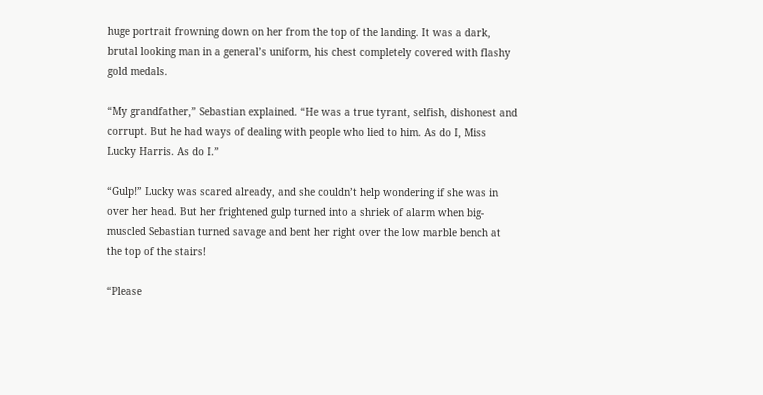huge portrait frowning down on her from the top of the landing. It was a dark, brutal looking man in a general’s uniform, his chest completely covered with flashy gold medals.

“My grandfather,” Sebastian explained. “He was a true tyrant, selfish, dishonest and corrupt. But he had ways of dealing with people who lied to him. As do I, Miss Lucky Harris. As do I.”

“Gulp!” Lucky was scared already, and she couldn’t help wondering if she was in over her head. But her frightened gulp turned into a shriek of alarm when big-muscled Sebastian turned savage and bent her right over the low marble bench at the top of the stairs!

“Please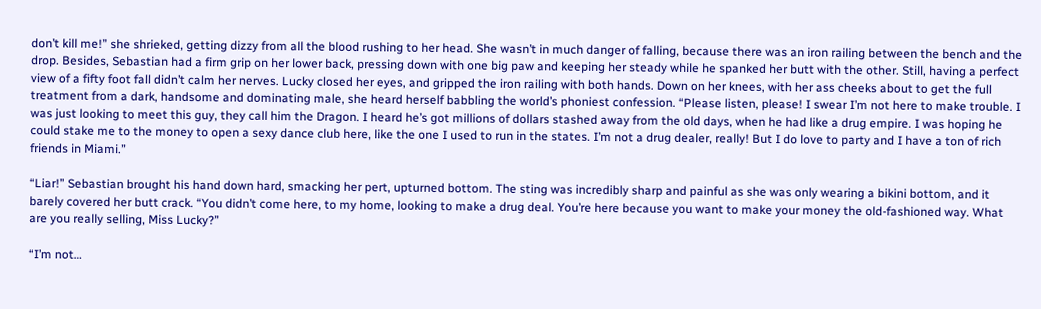don’t kill me!” she shrieked, getting dizzy from all the blood rushing to her head. She wasn’t in much danger of falling, because there was an iron railing between the bench and the drop. Besides, Sebastian had a firm grip on her lower back, pressing down with one big paw and keeping her steady while he spanked her butt with the other. Still, having a perfect view of a fifty foot fall didn’t calm her nerves. Lucky closed her eyes, and gripped the iron railing with both hands. Down on her knees, with her ass cheeks about to get the full treatment from a dark, handsome and dominating male, she heard herself babbling the world’s phoniest confession. “Please listen, please! I swear I’m not here to make trouble. I was just looking to meet this guy, they call him the Dragon. I heard he’s got millions of dollars stashed away from the old days, when he had like a drug empire. I was hoping he could stake me to the money to open a sexy dance club here, like the one I used to run in the states. I’m not a drug dealer, really! But I do love to party and I have a ton of rich friends in Miami.”

“Liar!” Sebastian brought his hand down hard, smacking her pert, upturned bottom. The sting was incredibly sharp and painful as she was only wearing a bikini bottom, and it barely covered her butt crack. “You didn’t come here, to my home, looking to make a drug deal. You’re here because you want to make your money the old-fashioned way. What are you really selling, Miss Lucky?”

“I’m not…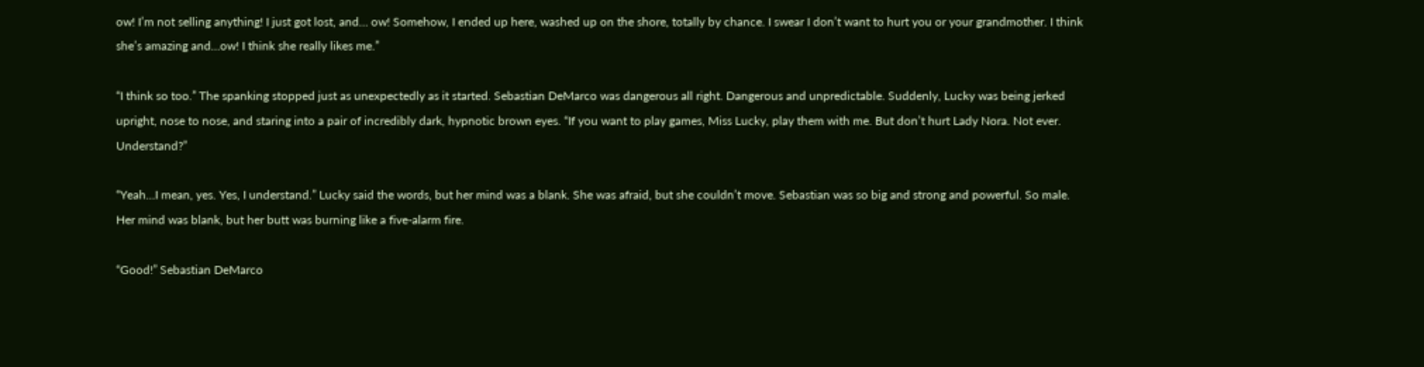ow! I’m not selling anything! I just got lost, and… ow! Somehow, I ended up here, washed up on the shore, totally by chance. I swear I don’t want to hurt you or your grandmother. I think she’s amazing and…ow! I think she really likes me.”

“I think so too.” The spanking stopped just as unexpectedly as it started. Sebastian DeMarco was dangerous all right. Dangerous and unpredictable. Suddenly, Lucky was being jerked upright, nose to nose, and staring into a pair of incredibly dark, hypnotic brown eyes. “If you want to play games, Miss Lucky, play them with me. But don’t hurt Lady Nora. Not ever. Understand?”

“Yeah…I mean, yes. Yes, I understand.” Lucky said the words, but her mind was a blank. She was afraid, but she couldn’t move. Sebastian was so big and strong and powerful. So male. Her mind was blank, but her butt was burning like a five-alarm fire.

“Good!” Sebastian DeMarco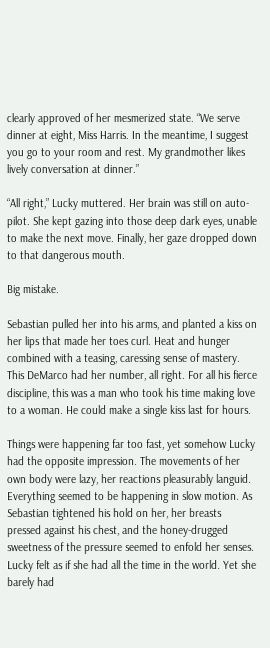clearly approved of her mesmerized state. “We serve dinner at eight, Miss Harris. In the meantime, I suggest you go to your room and rest. My grandmother likes lively conversation at dinner.”

“All right,” Lucky muttered. Her brain was still on auto-pilot. She kept gazing into those deep dark eyes, unable to make the next move. Finally, her gaze dropped down to that dangerous mouth.

Big mistake.

Sebastian pulled her into his arms, and planted a kiss on her lips that made her toes curl. Heat and hunger combined with a teasing, caressing sense of mastery. This DeMarco had her number, all right. For all his fierce discipline, this was a man who took his time making love to a woman. He could make a single kiss last for hours.

Things were happening far too fast, yet somehow Lucky had the opposite impression. The movements of her own body were lazy, her reactions pleasurably languid. Everything seemed to be happening in slow motion. As Sebastian tightened his hold on her, her breasts pressed against his chest, and the honey-drugged sweetness of the pressure seemed to enfold her senses. Lucky felt as if she had all the time in the world. Yet she barely had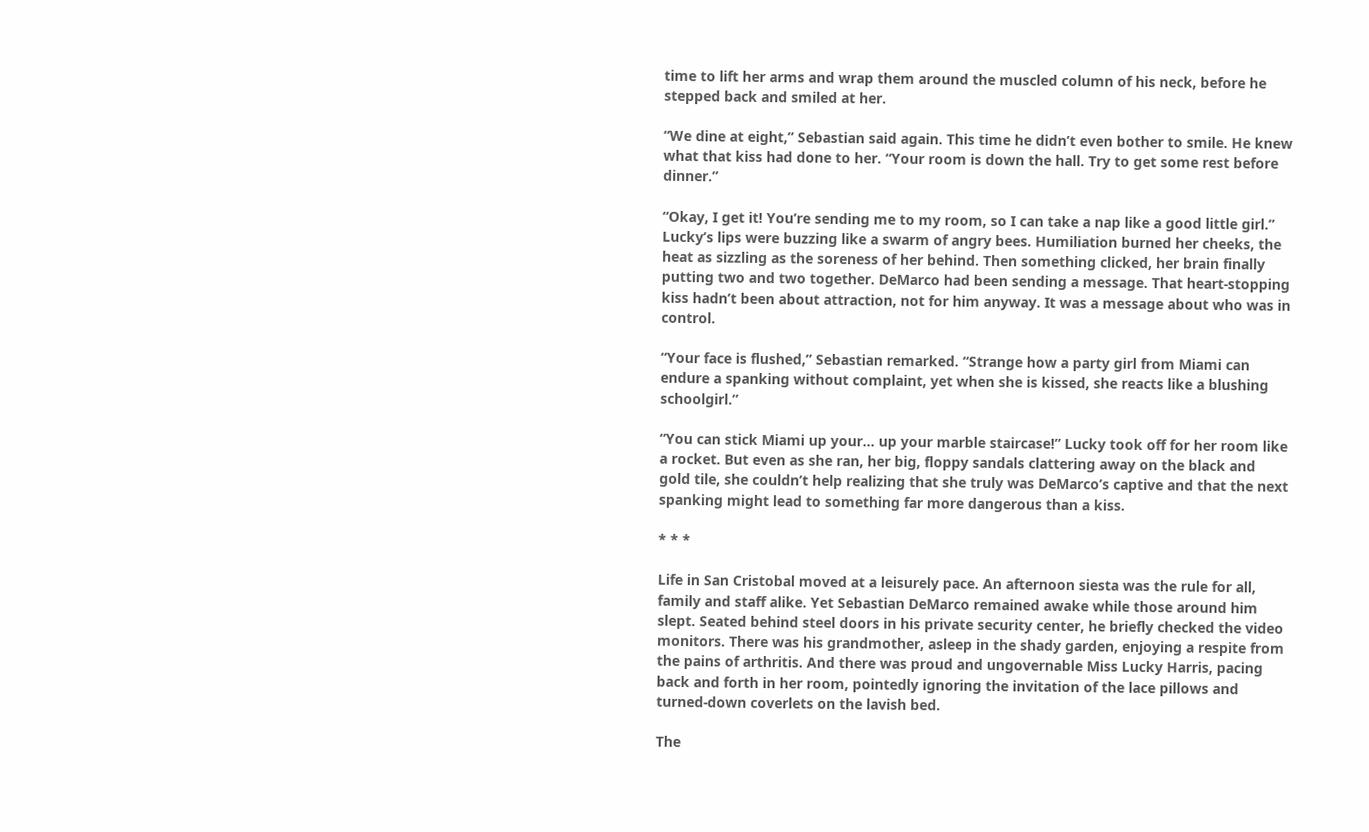time to lift her arms and wrap them around the muscled column of his neck, before he stepped back and smiled at her.

“We dine at eight,” Sebastian said again. This time he didn’t even bother to smile. He knew what that kiss had done to her. “Your room is down the hall. Try to get some rest before dinner.”

“Okay, I get it! You’re sending me to my room, so I can take a nap like a good little girl.” Lucky’s lips were buzzing like a swarm of angry bees. Humiliation burned her cheeks, the heat as sizzling as the soreness of her behind. Then something clicked, her brain finally putting two and two together. DeMarco had been sending a message. That heart-stopping kiss hadn’t been about attraction, not for him anyway. It was a message about who was in control.

“Your face is flushed,” Sebastian remarked. “Strange how a party girl from Miami can endure a spanking without complaint, yet when she is kissed, she reacts like a blushing schoolgirl.”

“You can stick Miami up your… up your marble staircase!” Lucky took off for her room like a rocket. But even as she ran, her big, floppy sandals clattering away on the black and gold tile, she couldn’t help realizing that she truly was DeMarco’s captive and that the next spanking might lead to something far more dangerous than a kiss.

* * *

Life in San Cristobal moved at a leisurely pace. An afternoon siesta was the rule for all, family and staff alike. Yet Sebastian DeMarco remained awake while those around him slept. Seated behind steel doors in his private security center, he briefly checked the video monitors. There was his grandmother, asleep in the shady garden, enjoying a respite from the pains of arthritis. And there was proud and ungovernable Miss Lucky Harris, pacing back and forth in her room, pointedly ignoring the invitation of the lace pillows and turned-down coverlets on the lavish bed.

The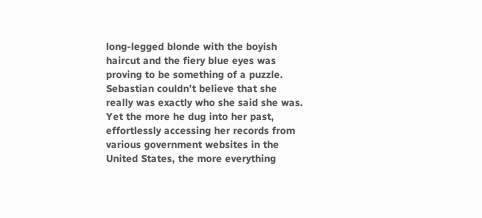long-legged blonde with the boyish haircut and the fiery blue eyes was proving to be something of a puzzle. Sebastian couldn’t believe that she really was exactly who she said she was. Yet the more he dug into her past, effortlessly accessing her records from various government websites in the United States, the more everything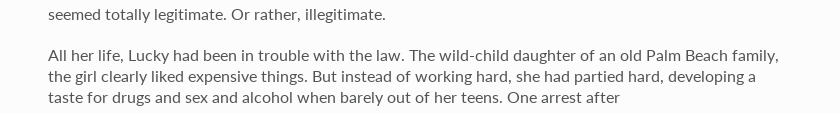seemed totally legitimate. Or rather, illegitimate.

All her life, Lucky had been in trouble with the law. The wild-child daughter of an old Palm Beach family, the girl clearly liked expensive things. But instead of working hard, she had partied hard, developing a taste for drugs and sex and alcohol when barely out of her teens. One arrest after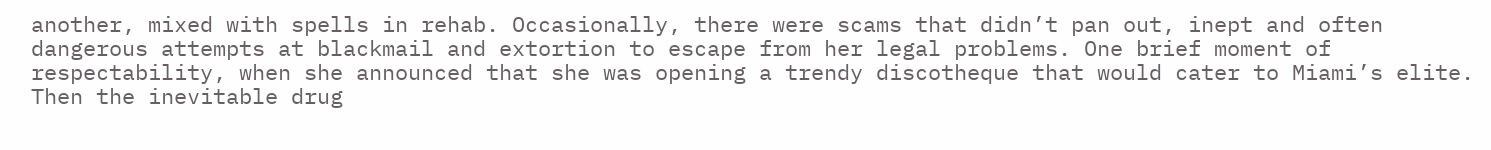another, mixed with spells in rehab. Occasionally, there were scams that didn’t pan out, inept and often dangerous attempts at blackmail and extortion to escape from her legal problems. One brief moment of respectability, when she announced that she was opening a trendy discotheque that would cater to Miami’s elite. Then the inevitable drug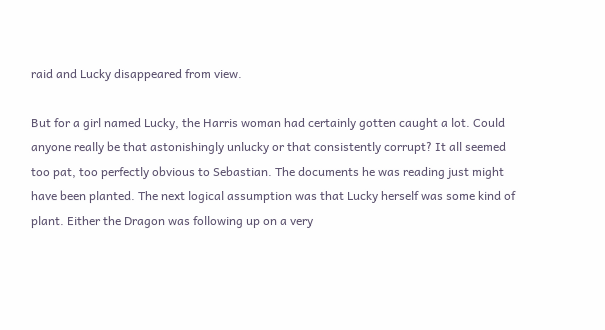raid and Lucky disappeared from view.

But for a girl named Lucky, the Harris woman had certainly gotten caught a lot. Could anyone really be that astonishingly unlucky or that consistently corrupt? It all seemed too pat, too perfectly obvious to Sebastian. The documents he was reading just might have been planted. The next logical assumption was that Lucky herself was some kind of plant. Either the Dragon was following up on a very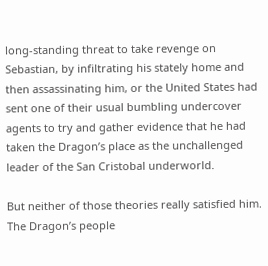long-standing threat to take revenge on Sebastian, by infiltrating his stately home and then assassinating him, or the United States had sent one of their usual bumbling undercover agents to try and gather evidence that he had taken the Dragon’s place as the unchallenged leader of the San Cristobal underworld.

But neither of those theories really satisfied him. The Dragon’s people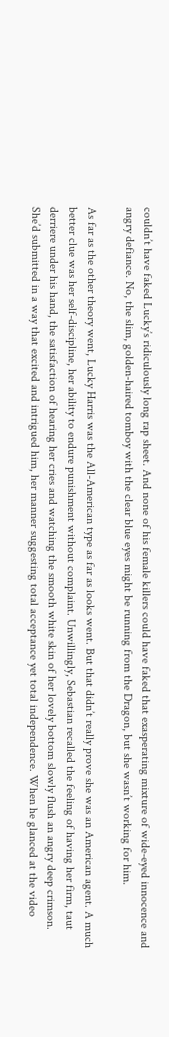couldn’t have faked Lucky’s ridiculously long rap sheet. And none of his female killers could have faked that exasperating mixture of wide-eyed innocence and angry defiance. No, the slim, golden-haired tomboy with the clear blue eyes might be running from the Dragon, but she wasn’t working for him.

As far as the other theory went, Lucky Harris was the All-American type as far as looks went. But that didn’t really prove she was an American agent. A much better clue was her self-discipline, her ability to endure punishment without complaint. Unwillingly, Sebastian recalled the feeling of having her firm, taut derriere under his hand, the satisfaction of hearing her cries and watching the smooth white skin of her lovely bottom slowly flush an angry deep crimson. She’d submitted in a way that excited and intrigued him, her manner suggesting total acceptance yet total independence. When he glanced at the video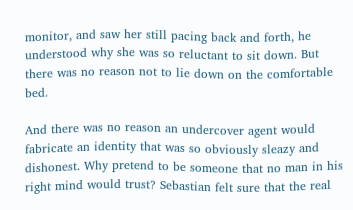monitor, and saw her still pacing back and forth, he understood why she was so reluctant to sit down. But there was no reason not to lie down on the comfortable bed.

And there was no reason an undercover agent would fabricate an identity that was so obviously sleazy and dishonest. Why pretend to be someone that no man in his right mind would trust? Sebastian felt sure that the real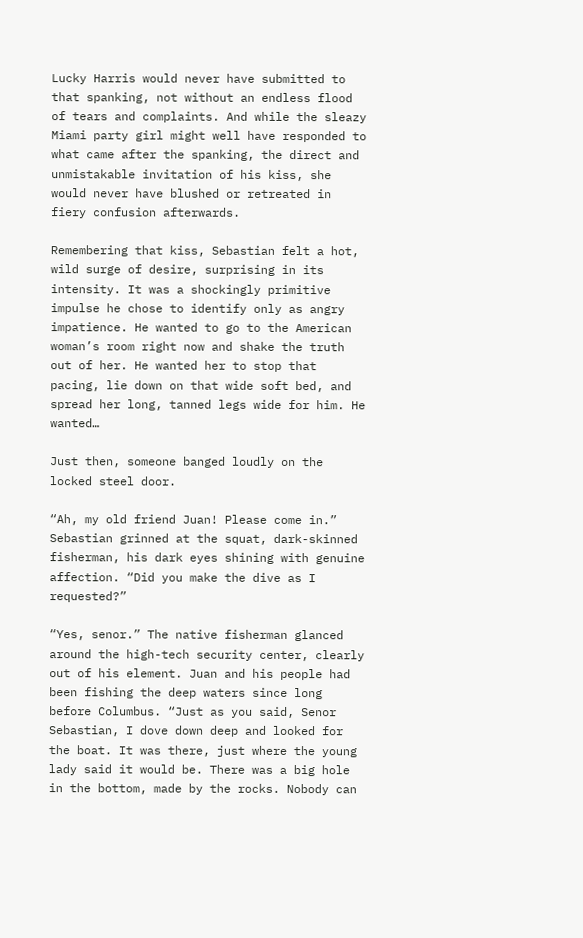Lucky Harris would never have submitted to that spanking, not without an endless flood of tears and complaints. And while the sleazy Miami party girl might well have responded to what came after the spanking, the direct and unmistakable invitation of his kiss, she would never have blushed or retreated in fiery confusion afterwards.

Remembering that kiss, Sebastian felt a hot, wild surge of desire, surprising in its intensity. It was a shockingly primitive impulse he chose to identify only as angry impatience. He wanted to go to the American woman’s room right now and shake the truth out of her. He wanted her to stop that pacing, lie down on that wide soft bed, and spread her long, tanned legs wide for him. He wanted…

Just then, someone banged loudly on the locked steel door.

“Ah, my old friend Juan! Please come in.” Sebastian grinned at the squat, dark-skinned fisherman, his dark eyes shining with genuine affection. “Did you make the dive as I requested?”

“Yes, senor.” The native fisherman glanced around the high-tech security center, clearly out of his element. Juan and his people had been fishing the deep waters since long before Columbus. “Just as you said, Senor Sebastian, I dove down deep and looked for the boat. It was there, just where the young lady said it would be. There was a big hole in the bottom, made by the rocks. Nobody can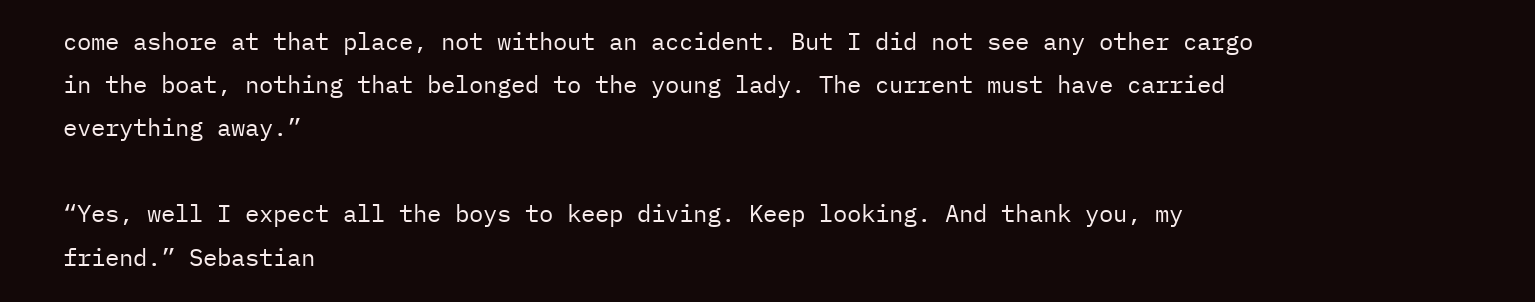come ashore at that place, not without an accident. But I did not see any other cargo in the boat, nothing that belonged to the young lady. The current must have carried everything away.”

“Yes, well I expect all the boys to keep diving. Keep looking. And thank you, my friend.” Sebastian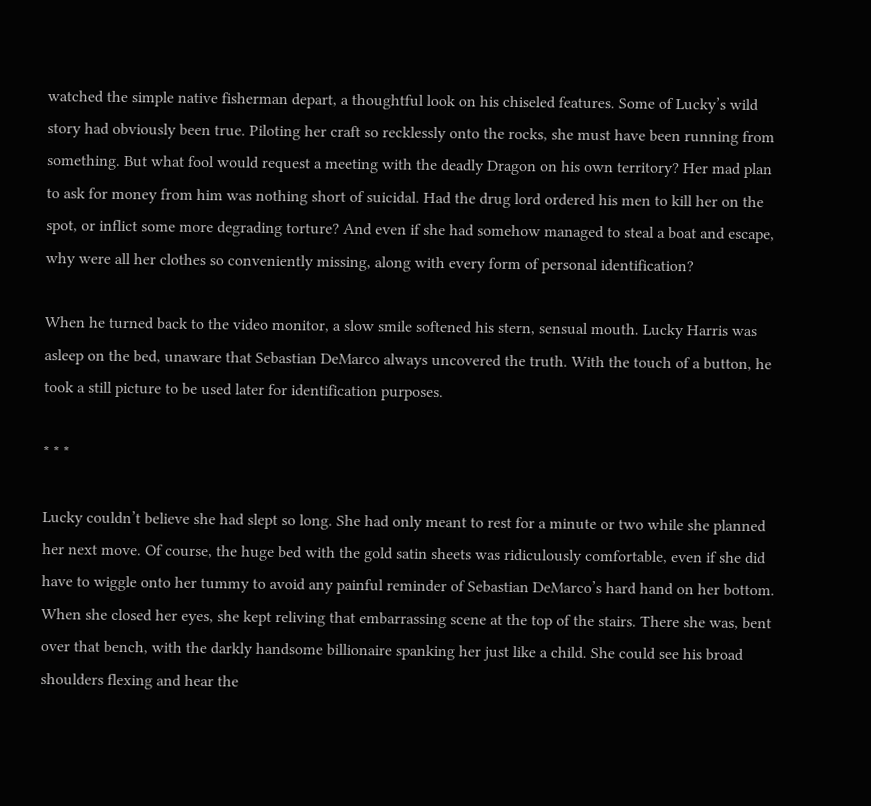watched the simple native fisherman depart, a thoughtful look on his chiseled features. Some of Lucky’s wild story had obviously been true. Piloting her craft so recklessly onto the rocks, she must have been running from something. But what fool would request a meeting with the deadly Dragon on his own territory? Her mad plan to ask for money from him was nothing short of suicidal. Had the drug lord ordered his men to kill her on the spot, or inflict some more degrading torture? And even if she had somehow managed to steal a boat and escape, why were all her clothes so conveniently missing, along with every form of personal identification?

When he turned back to the video monitor, a slow smile softened his stern, sensual mouth. Lucky Harris was asleep on the bed, unaware that Sebastian DeMarco always uncovered the truth. With the touch of a button, he took a still picture to be used later for identification purposes.

* * *

Lucky couldn’t believe she had slept so long. She had only meant to rest for a minute or two while she planned her next move. Of course, the huge bed with the gold satin sheets was ridiculously comfortable, even if she did have to wiggle onto her tummy to avoid any painful reminder of Sebastian DeMarco’s hard hand on her bottom. When she closed her eyes, she kept reliving that embarrassing scene at the top of the stairs. There she was, bent over that bench, with the darkly handsome billionaire spanking her just like a child. She could see his broad shoulders flexing and hear the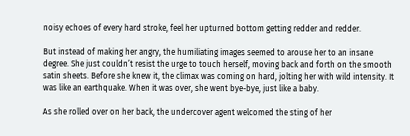noisy echoes of every hard stroke, feel her upturned bottom getting redder and redder.

But instead of making her angry, the humiliating images seemed to arouse her to an insane degree. She just couldn’t resist the urge to touch herself, moving back and forth on the smooth satin sheets. Before she knew it, the climax was coming on hard, jolting her with wild intensity. It was like an earthquake. When it was over, she went bye-bye, just like a baby.

As she rolled over on her back, the undercover agent welcomed the sting of her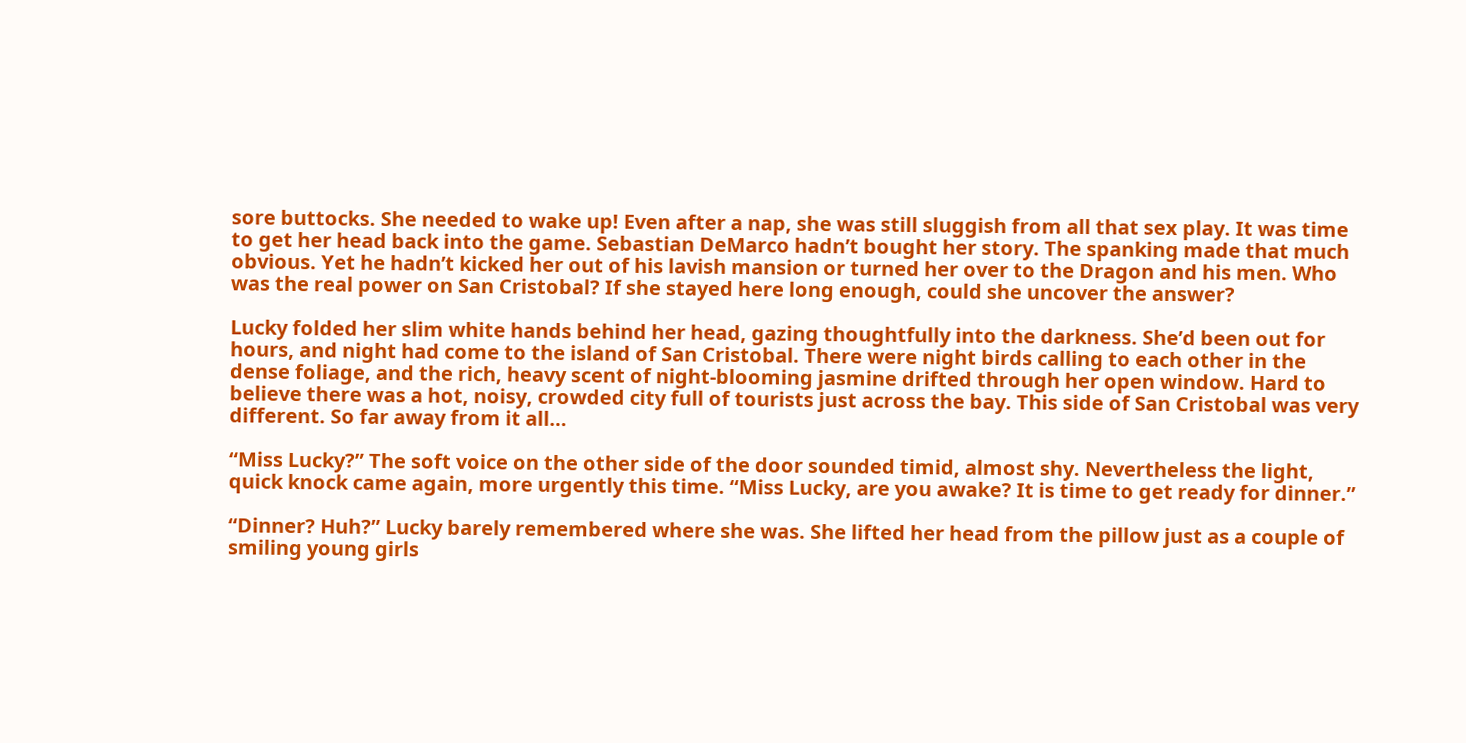sore buttocks. She needed to wake up! Even after a nap, she was still sluggish from all that sex play. It was time to get her head back into the game. Sebastian DeMarco hadn’t bought her story. The spanking made that much obvious. Yet he hadn’t kicked her out of his lavish mansion or turned her over to the Dragon and his men. Who was the real power on San Cristobal? If she stayed here long enough, could she uncover the answer?

Lucky folded her slim white hands behind her head, gazing thoughtfully into the darkness. She’d been out for hours, and night had come to the island of San Cristobal. There were night birds calling to each other in the dense foliage, and the rich, heavy scent of night-blooming jasmine drifted through her open window. Hard to believe there was a hot, noisy, crowded city full of tourists just across the bay. This side of San Cristobal was very different. So far away from it all…

“Miss Lucky?” The soft voice on the other side of the door sounded timid, almost shy. Nevertheless the light, quick knock came again, more urgently this time. “Miss Lucky, are you awake? It is time to get ready for dinner.”

“Dinner? Huh?” Lucky barely remembered where she was. She lifted her head from the pillow just as a couple of smiling young girls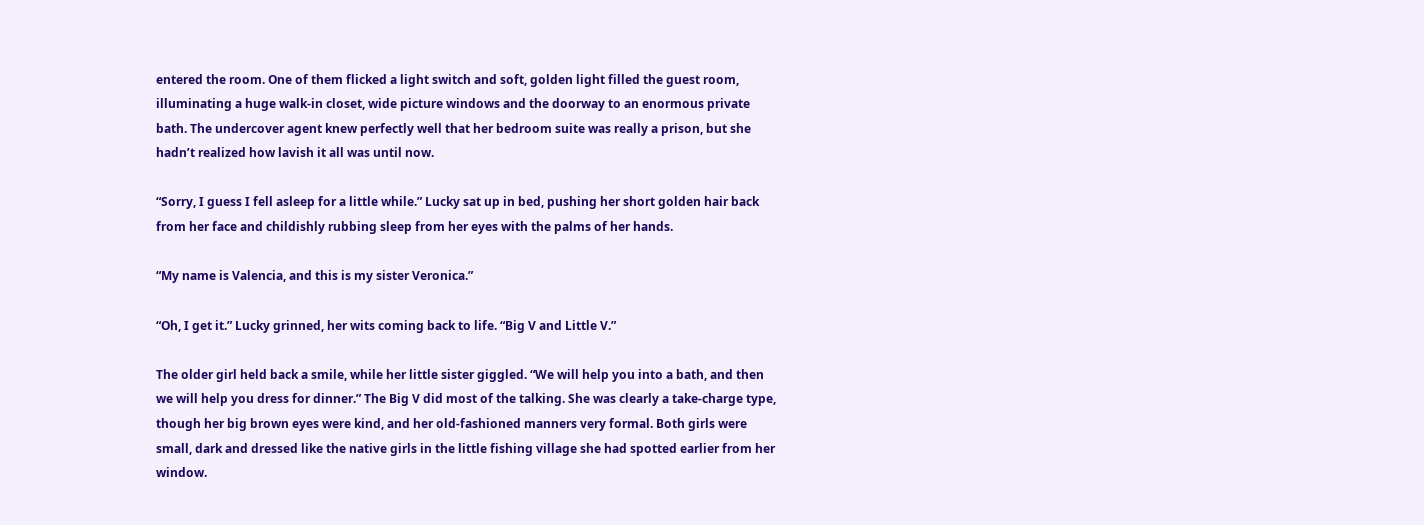entered the room. One of them flicked a light switch and soft, golden light filled the guest room, illuminating a huge walk-in closet, wide picture windows and the doorway to an enormous private bath. The undercover agent knew perfectly well that her bedroom suite was really a prison, but she hadn’t realized how lavish it all was until now.

“Sorry, I guess I fell asleep for a little while.” Lucky sat up in bed, pushing her short golden hair back from her face and childishly rubbing sleep from her eyes with the palms of her hands.

“My name is Valencia, and this is my sister Veronica.”

“Oh, I get it.” Lucky grinned, her wits coming back to life. “Big V and Little V.”

The older girl held back a smile, while her little sister giggled. “We will help you into a bath, and then we will help you dress for dinner.” The Big V did most of the talking. She was clearly a take-charge type, though her big brown eyes were kind, and her old-fashioned manners very formal. Both girls were small, dark and dressed like the native girls in the little fishing village she had spotted earlier from her window.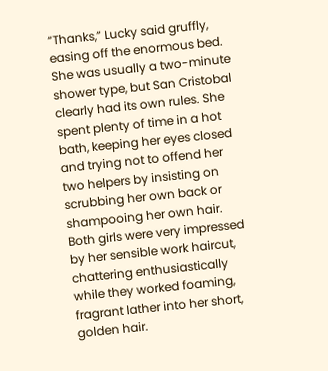“Thanks,” Lucky said gruffly, easing off the enormous bed. She was usually a two-minute shower type, but San Cristobal clearly had its own rules. She spent plenty of time in a hot bath, keeping her eyes closed and trying not to offend her two helpers by insisting on scrubbing her own back or shampooing her own hair. Both girls were very impressed by her sensible work haircut, chattering enthusiastically while they worked foaming, fragrant lather into her short, golden hair.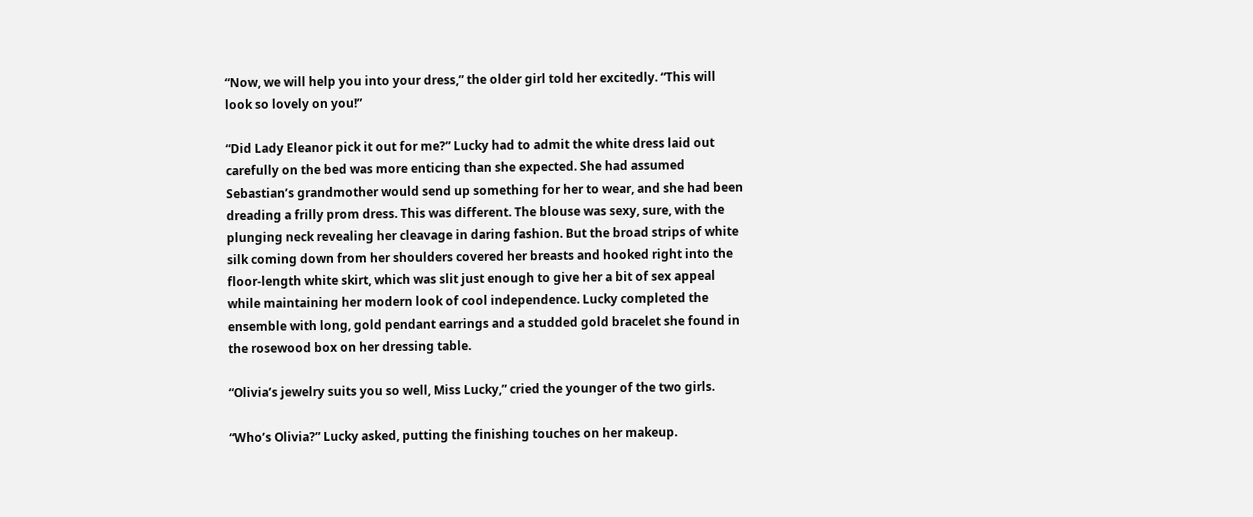“Now, we will help you into your dress,” the older girl told her excitedly. “This will look so lovely on you!”

“Did Lady Eleanor pick it out for me?” Lucky had to admit the white dress laid out carefully on the bed was more enticing than she expected. She had assumed Sebastian’s grandmother would send up something for her to wear, and she had been dreading a frilly prom dress. This was different. The blouse was sexy, sure, with the plunging neck revealing her cleavage in daring fashion. But the broad strips of white silk coming down from her shoulders covered her breasts and hooked right into the floor-length white skirt, which was slit just enough to give her a bit of sex appeal while maintaining her modern look of cool independence. Lucky completed the ensemble with long, gold pendant earrings and a studded gold bracelet she found in the rosewood box on her dressing table.

“Olivia’s jewelry suits you so well, Miss Lucky,” cried the younger of the two girls.

“Who’s Olivia?” Lucky asked, putting the finishing touches on her makeup.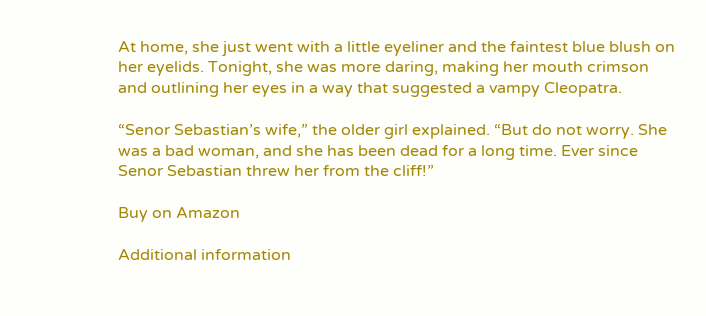At home, she just went with a little eyeliner and the faintest blue blush on her eyelids. Tonight, she was more daring, making her mouth crimson and outlining her eyes in a way that suggested a vampy Cleopatra.

“Senor Sebastian’s wife,” the older girl explained. “But do not worry. She was a bad woman, and she has been dead for a long time. Ever since Senor Sebastian threw her from the cliff!”

Buy on Amazon

Additional information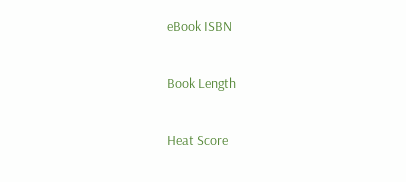eBook ISBN

Book Length

Heat Score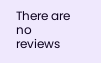There are no reviews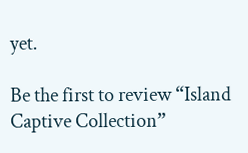yet.

Be the first to review “Island Captive Collection”